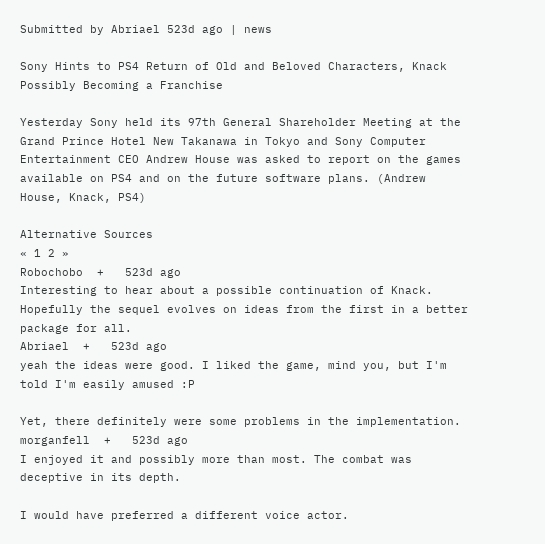Submitted by Abriael 523d ago | news

Sony Hints to PS4 Return of Old and Beloved Characters, Knack Possibly Becoming a Franchise

Yesterday Sony held its 97th General Shareholder Meeting at the Grand Prince Hotel New Takanawa in Tokyo and Sony Computer Entertainment CEO Andrew House was asked to report on the games available on PS4 and on the future software plans. (Andrew House, Knack, PS4)

Alternative Sources
« 1 2 »
Robochobo  +   523d ago
Interesting to hear about a possible continuation of Knack. Hopefully the sequel evolves on ideas from the first in a better package for all.
Abriael  +   523d ago
yeah the ideas were good. I liked the game, mind you, but I'm told I'm easily amused :P

Yet, there definitely were some problems in the implementation.
morganfell  +   523d ago
I enjoyed it and possibly more than most. The combat was deceptive in its depth.

I would have preferred a different voice actor.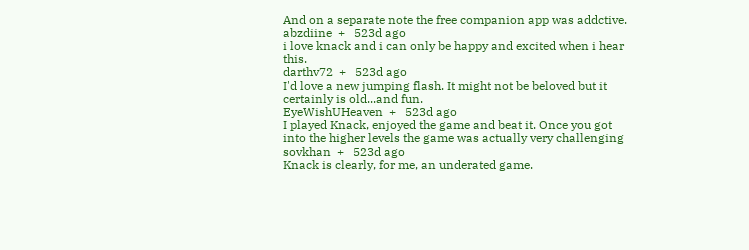And on a separate note the free companion app was addctive.
abzdiine  +   523d ago
i love knack and i can only be happy and excited when i hear this.
darthv72  +   523d ago
I'd love a new jumping flash. It might not be beloved but it certainly is old...and fun.
EyeWishUHeaven  +   523d ago
I played Knack, enjoyed the game and beat it. Once you got into the higher levels the game was actually very challenging
sovkhan  +   523d ago
Knack is clearly, for me, an underated game.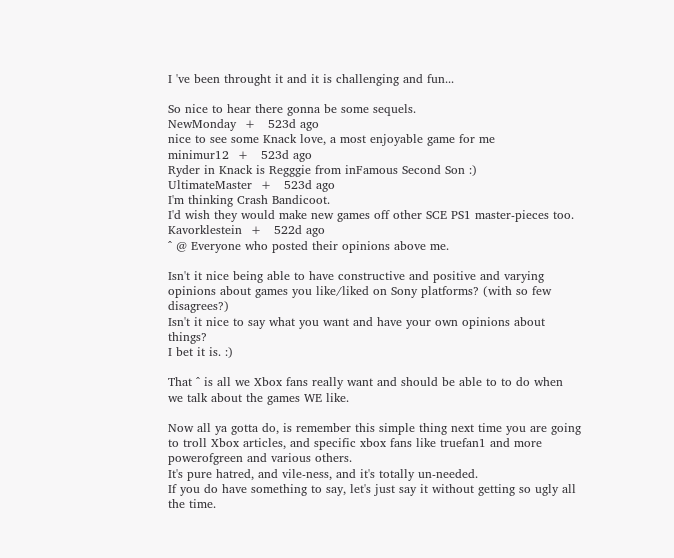I 've been throught it and it is challenging and fun...

So nice to hear there gonna be some sequels.
NewMonday  +   523d ago
nice to see some Knack love, a most enjoyable game for me
minimur12  +   523d ago
Ryder in Knack is Regggie from inFamous Second Son :)
UltimateMaster  +   523d ago
I'm thinking Crash Bandicoot.
I'd wish they would make new games off other SCE PS1 master-pieces too.
Kavorklestein  +   522d ago
^ @ Everyone who posted their opinions above me.

Isn't it nice being able to have constructive and positive and varying opinions about games you like/liked on Sony platforms? (with so few disagrees?)
Isn't it nice to say what you want and have your own opinions about things?
I bet it is. :)

That ^ is all we Xbox fans really want and should be able to to do when we talk about the games WE like.

Now all ya gotta do, is remember this simple thing next time you are going to troll Xbox articles, and specific xbox fans like truefan1 and more powerofgreen and various others.
It's pure hatred, and vile-ness, and it's totally un-needed.
If you do have something to say, let's just say it without getting so ugly all the time.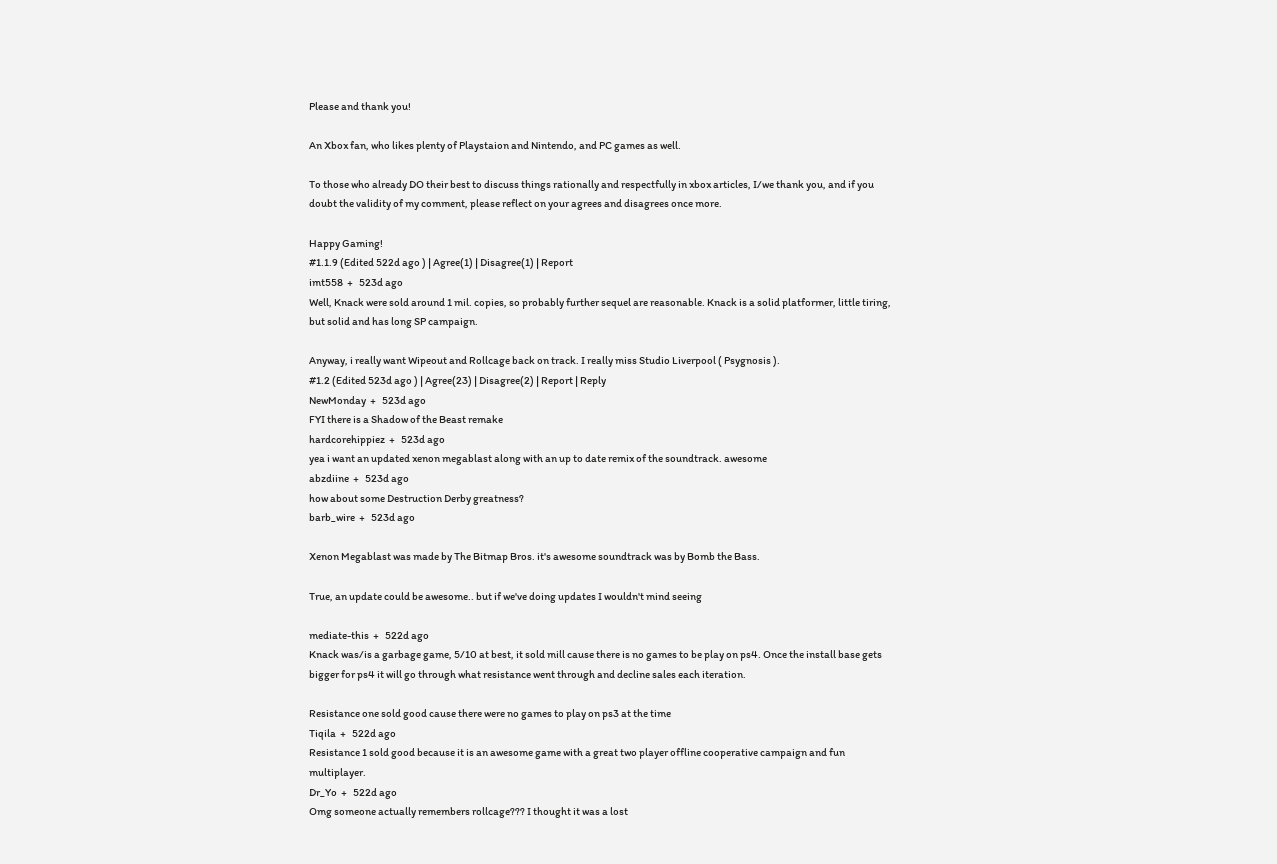Please and thank you!

An Xbox fan, who likes plenty of Playstaion and Nintendo, and PC games as well.

To those who already DO their best to discuss things rationally and respectfully in xbox articles, I/we thank you, and if you doubt the validity of my comment, please reflect on your agrees and disagrees once more.

Happy Gaming!
#1.1.9 (Edited 522d ago ) | Agree(1) | Disagree(1) | Report
imt558  +   523d ago
Well, Knack were sold around 1 mil. copies, so probably further sequel are reasonable. Knack is a solid platformer, little tiring, but solid and has long SP campaign.

Anyway, i really want Wipeout and Rollcage back on track. I really miss Studio Liverpool ( Psygnosis ).
#1.2 (Edited 523d ago ) | Agree(23) | Disagree(2) | Report | Reply
NewMonday  +   523d ago
FYI there is a Shadow of the Beast remake
hardcorehippiez  +   523d ago
yea i want an updated xenon megablast along with an up to date remix of the soundtrack. awesome
abzdiine  +   523d ago
how about some Destruction Derby greatness?
barb_wire  +   523d ago

Xenon Megablast was made by The Bitmap Bros. it's awesome soundtrack was by Bomb the Bass.

True, an update could be awesome.. but if we've doing updates I wouldn't mind seeing

mediate-this  +   522d ago
Knack was/is a garbage game, 5/10 at best, it sold mill cause there is no games to be play on ps4. Once the install base gets bigger for ps4 it will go through what resistance went through and decline sales each iteration.

Resistance one sold good cause there were no games to play on ps3 at the time
Tiqila  +   522d ago
Resistance 1 sold good because it is an awesome game with a great two player offline cooperative campaign and fun multiplayer.
Dr_Yo  +   522d ago
Omg someone actually remembers rollcage??? I thought it was a lost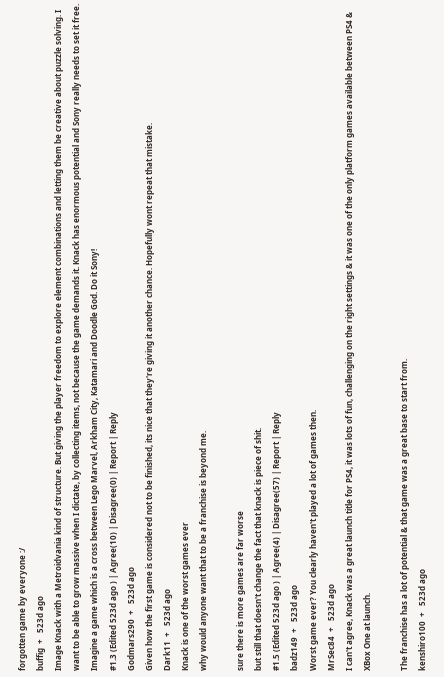forgotten game by everyone :/
buffig  +   523d ago
Image Knack with a Metroidvania kind of structure. But giving the player freedom to explore element combinations and letting them be creative about puzzle solving. I want to be able to grow massive when I dictate, by collecting items, not because the game demands it. Knack has enormous potential and Sony really needs to set it free. Imagine a game which is a cross between Lego Marvel, Arkham City, Katamari and Doodle God. Do it Sony!
#1.3 (Edited 523d ago ) | Agree(10) | Disagree(0) | Report | Reply
Godmars290  +   523d ago
Given how the first game is considered not to be finished, its nice that they're giving it another chance. Hopefully wont repeat that mistake.
Dark11  +   523d ago
Knack is one of the worst games ever
why would anyone want that to be a franchise is beyond me.

sure there is more games are far worse
but still that doesn't change the fact that knack is piece of shit.
#1.5 (Edited 523d ago ) | Agree(4) | Disagree(57) | Report | Reply
badz149  +   523d ago
Worst game ever? You clearly haven't played a lot of games then.
MrSec84  +   523d ago
I can't agree, Knack was a great launch title for PS4, it was lots of fun, challenging on the right settings & it was one of the only platform games available between PS4 & XBox One at launch.

The franchise has a lot of potential & that game was a great base to start from.
kenshiro100  +   523d ago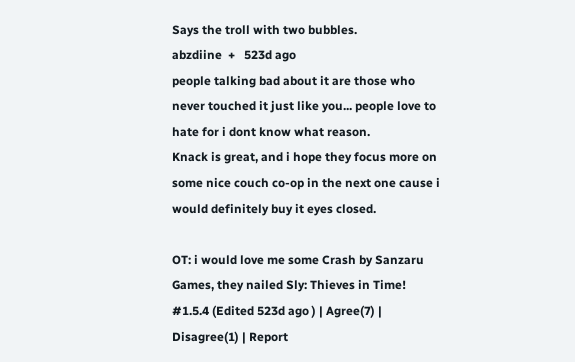Says the troll with two bubbles.
abzdiine  +   523d ago
people talking bad about it are those who never touched it just like you... people love to hate for i dont know what reason.
Knack is great, and i hope they focus more on some nice couch co-op in the next one cause i would definitely buy it eyes closed.

OT: i would love me some Crash by Sanzaru Games, they nailed Sly: Thieves in Time!
#1.5.4 (Edited 523d ago ) | Agree(7) | Disagree(1) | Report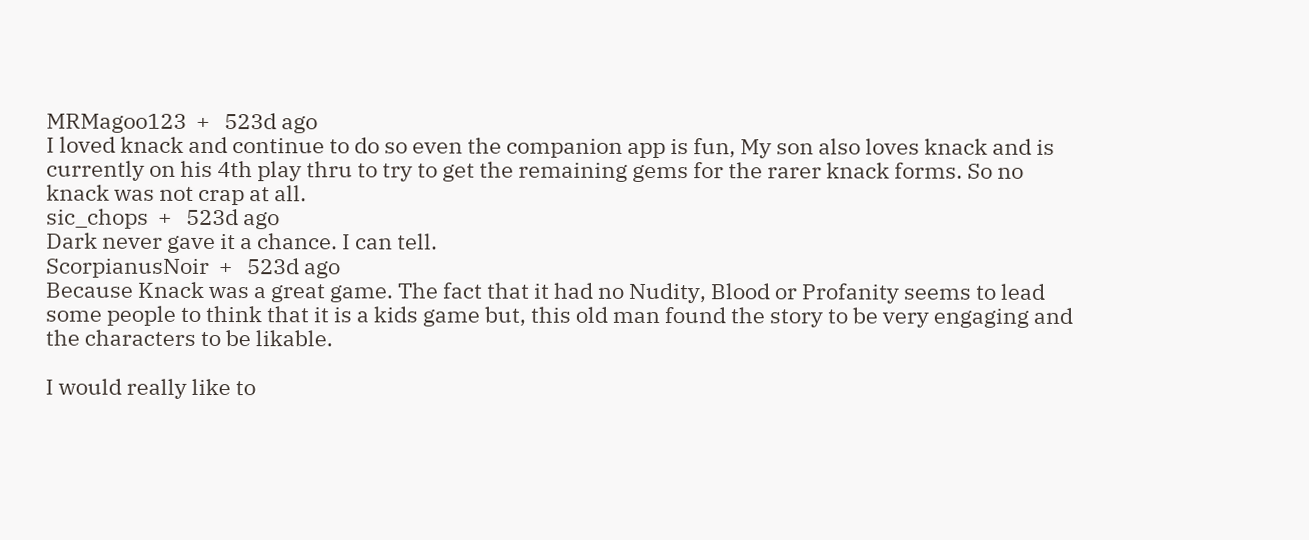MRMagoo123  +   523d ago
I loved knack and continue to do so even the companion app is fun, My son also loves knack and is currently on his 4th play thru to try to get the remaining gems for the rarer knack forms. So no knack was not crap at all.
sic_chops  +   523d ago
Dark never gave it a chance. I can tell.
ScorpianusNoir  +   523d ago
Because Knack was a great game. The fact that it had no Nudity, Blood or Profanity seems to lead some people to think that it is a kids game but, this old man found the story to be very engaging and the characters to be likable.

I would really like to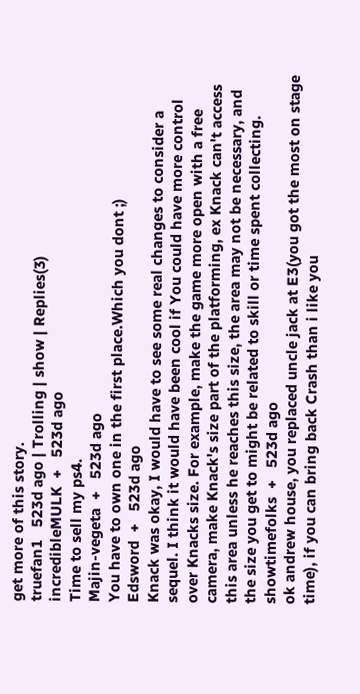get more of this story.
truefan1   523d ago | Trolling | show | Replies(3)
incredibleMULK  +   523d ago
Time to sell my ps4.
Majin-vegeta  +   523d ago
You have to own one in the first place.Which you dont ;)
Edsword  +   523d ago
Knack was okay, I would have to see some real changes to consider a sequel. I think it would have been cool if You could have more control over Knacks size. For example, make the game more open with a free camera, make Knack's size part of the platforming, ex Knack can't access this area unless he reaches this size, the area may not be necessary, and the size you get to might be related to skill or time spent collecting.
showtimefolks  +   523d ago
ok andrew house, you replaced uncle jack at E3(you got the most on stage time), if you can bring back Crash than i like you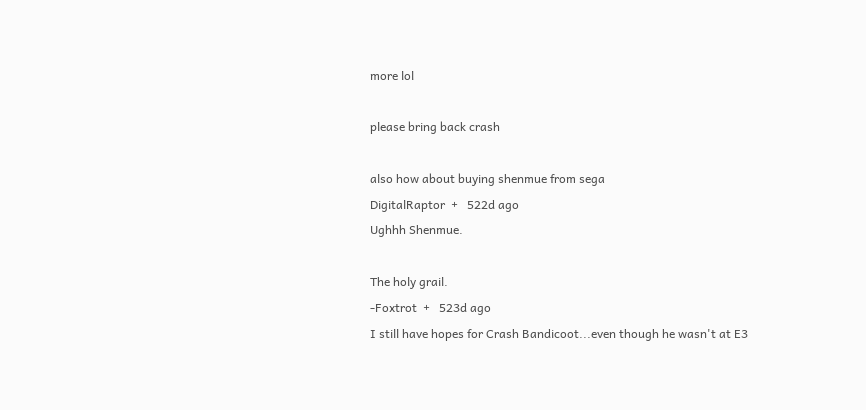more lol

please bring back crash

also how about buying shenmue from sega
DigitalRaptor  +   522d ago
Ughhh Shenmue.

The holy grail.
-Foxtrot  +   523d ago
I still have hopes for Crash Bandicoot...even though he wasn't at E3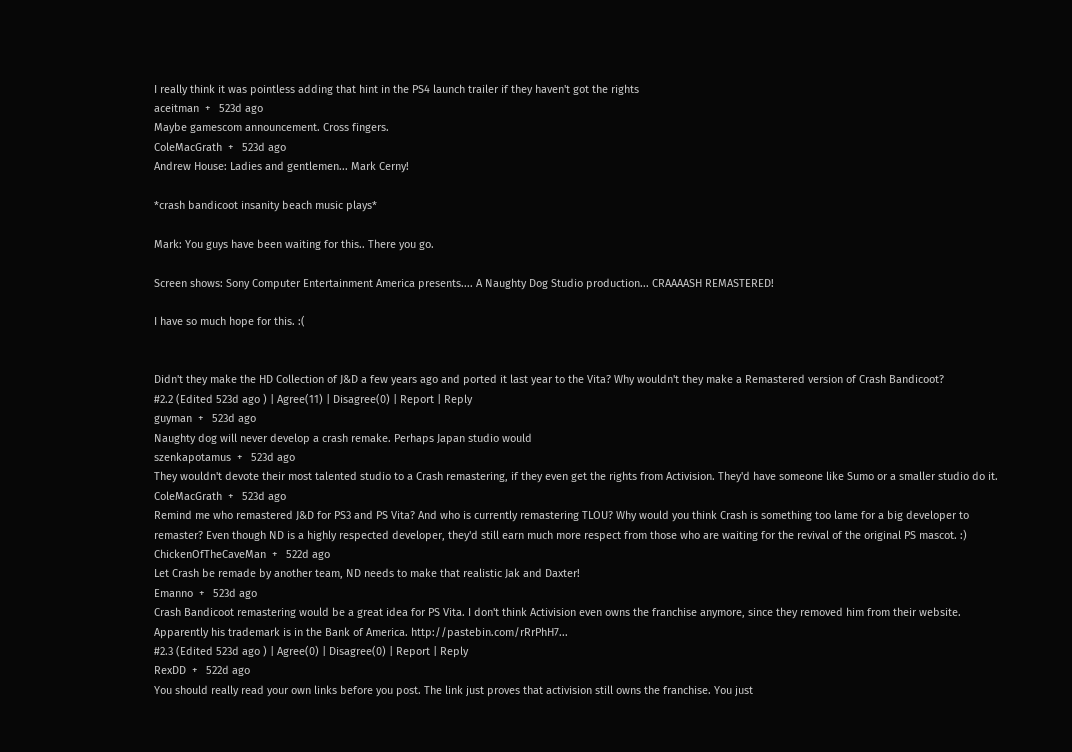I really think it was pointless adding that hint in the PS4 launch trailer if they haven't got the rights
aceitman  +   523d ago
Maybe gamescom announcement. Cross fingers.
ColeMacGrath  +   523d ago
Andrew House: Ladies and gentlemen... Mark Cerny!

*crash bandicoot insanity beach music plays*

Mark: You guys have been waiting for this.. There you go.

Screen shows: Sony Computer Entertainment America presents.... A Naughty Dog Studio production... CRAAAASH REMASTERED!

I have so much hope for this. :(


Didn't they make the HD Collection of J&D a few years ago and ported it last year to the Vita? Why wouldn't they make a Remastered version of Crash Bandicoot?
#2.2 (Edited 523d ago ) | Agree(11) | Disagree(0) | Report | Reply
guyman  +   523d ago
Naughty dog will never develop a crash remake. Perhaps Japan studio would
szenkapotamus  +   523d ago
They wouldn't devote their most talented studio to a Crash remastering, if they even get the rights from Activision. They'd have someone like Sumo or a smaller studio do it.
ColeMacGrath  +   523d ago
Remind me who remastered J&D for PS3 and PS Vita? And who is currently remastering TLOU? Why would you think Crash is something too lame for a big developer to remaster? Even though ND is a highly respected developer, they'd still earn much more respect from those who are waiting for the revival of the original PS mascot. :)
ChickenOfTheCaveMan  +   522d ago
Let Crash be remade by another team, ND needs to make that realistic Jak and Daxter!
Emanno  +   523d ago
Crash Bandicoot remastering would be a great idea for PS Vita. I don't think Activision even owns the franchise anymore, since they removed him from their website. Apparently his trademark is in the Bank of America. http://pastebin.com/rRrPhH7...
#2.3 (Edited 523d ago ) | Agree(0) | Disagree(0) | Report | Reply
RexDD  +   522d ago
You should really read your own links before you post. The link just proves that activision still owns the franchise. You just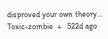disproved your own theory...
Toxic-zombie  +   522d ago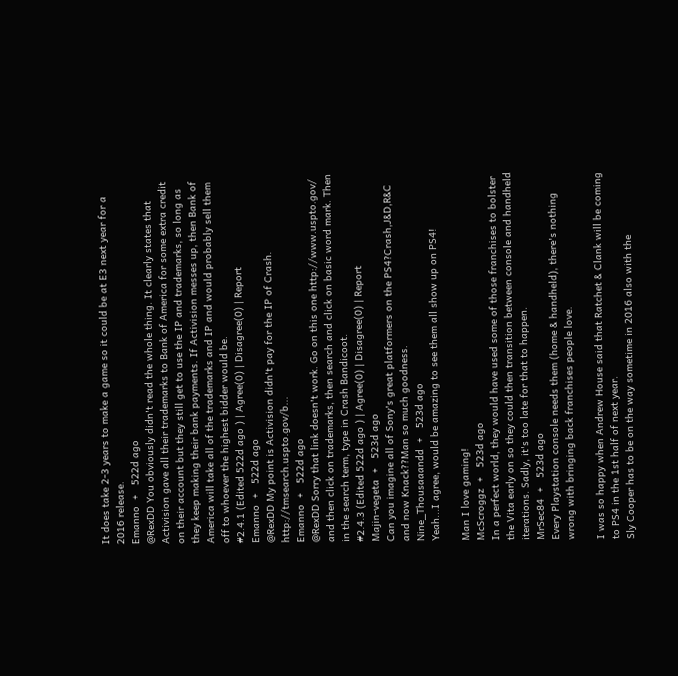It does take 2-3 years to make a game so it could be at E3 next year for a 2016 release.
Emanno  +   522d ago
@RexDD You obviously didn't read the whole thing. It clearly states that Activision gave all their trademarks to Bank of America for some extra credit on their account but they still get to use the IP and trademarks, so long as they keep making their bank payments. If Activision messes up, then Bank of America will take all of the trademarks and IP and would probably sell them off to whoever the highest bidder would be.
#2.4.1 (Edited 522d ago ) | Agree(0) | Disagree(0) | Report
Emanno  +   522d ago
@RexDD My point is Activision didn't pay for the IP of Crash. http://tmsearch.uspto.gov/b...
Emanno  +   522d ago
@RexDD Sorry that link doesn't work. Go on this one http://www.uspto.gov/ and then click on trademarks, then search and click on basic word mark. Then in the search term, type in Crash Bandicoot.
#2.4.3 (Edited 522d ago ) | Agree(0) | Disagree(0) | Report
Majin-vegeta  +   523d ago
Can you imagine all of Sony's great platformers on the PS4?Crash,J&D,R&C and now Knack??Man so much goodness.
Nine_Thousaaandd  +   523d ago
Yeah...I agree, would be amazing to see them all show up on PS4!

Man I love gaming!
McScroggz  +   523d ago
In a perfect world, they would have used some of those franchises to bolster the Vita early on so they could then transition between console and handheld iterations. Sadly, it's too late for that to happen.
MrSec84  +   523d ago
Every Playstation console needs them (home & handheld), there's nothing wrong with bringing back franchises people love.

I was so happy when Andrew House said that Ratchet & Clank will be coming to PS4 in the 1st half of next year.
Sly Cooper has to be on the way sometime in 2016 also with the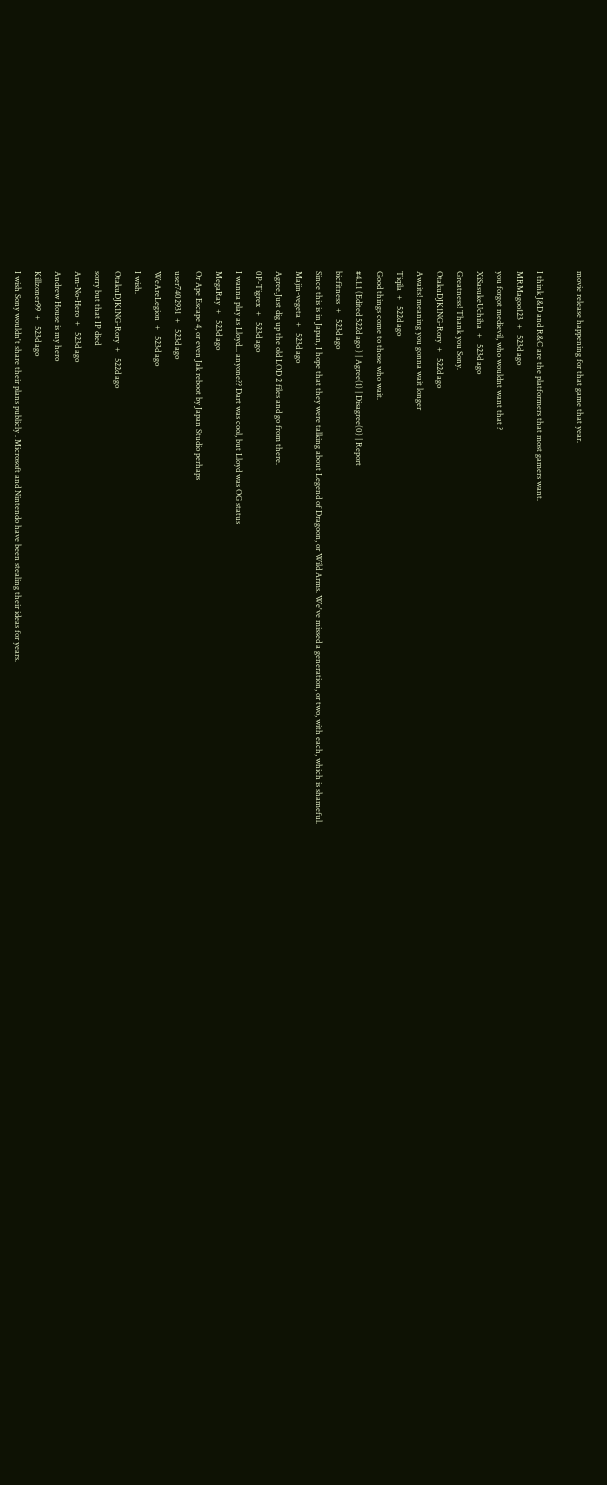movie release happening for that game that year.

I think J&D and R&C are the platformers that most gamers want.
MRMagoo123  +   523d ago
you forgot medievil, who wouldnt want that ?
XiSasukeUchiha  +   523d ago
Greatness! Thank you Sony.
OtakuDJK1NG-Rory  +   522d ago
Awaits! meaning you gonna wait longer
Tiqila  +   522d ago
Good things come to those who wait.
#4.1.1 (Edited 522d ago ) | Agree(1) | Disagree(0) | Report
bicfitness  +   523d ago
Since this is in Japan, I hope that they were talking about Legend of Dragoon, or Wild Arms. We've missed a generation, or two, with each, which is shameful.
Majin-vegeta  +   523d ago
Agree.Just dig up the old LOD 2 files and go from there.
0P-Tigrex  +   523d ago
I wanna play as Lloyd... anyone?? Dart was cool, but Lloyd was OG status
MegaRay  +   523d ago
Or Ape Escape 4, or even Jak reboot by Japan Studio perhaps
user7402931  +   523d ago
WeAreLegion  +   523d ago
I wish.
OtakuDJK1NG-Rory  +   522d ago
sorry but that IP died
Am-No-Hero  +   523d ago
Andrew House is my hero
Killzoner99  +   523d ago
I wish Sony wouldn't share their plans publicly . Microsoft and Nintendo have been stealing their ideas for years.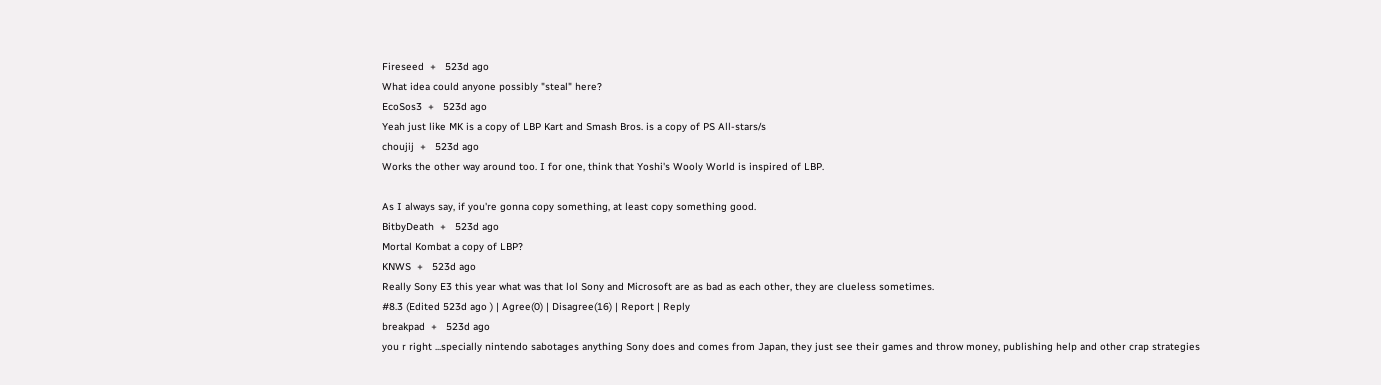Fireseed  +   523d ago
What idea could anyone possibly "steal" here?
EcoSos3  +   523d ago
Yeah just like MK is a copy of LBP Kart and Smash Bros. is a copy of PS All-stars/s
choujij  +   523d ago
Works the other way around too. I for one, think that Yoshi's Wooly World is inspired of LBP.

As I always say, if you're gonna copy something, at least copy something good.
BitbyDeath  +   523d ago
Mortal Kombat a copy of LBP?
KNWS  +   523d ago
Really Sony E3 this year what was that lol Sony and Microsoft are as bad as each other, they are clueless sometimes.
#8.3 (Edited 523d ago ) | Agree(0) | Disagree(16) | Report | Reply
breakpad  +   523d ago
you r right ...specially nintendo sabotages anything Sony does and comes from Japan, they just see their games and throw money, publishing help and other crap strategies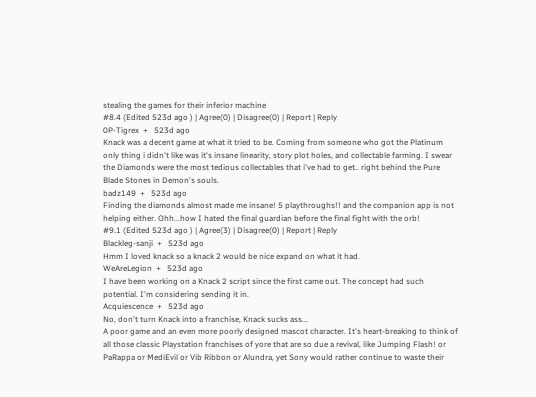stealing the games for their inferior machine
#8.4 (Edited 523d ago ) | Agree(0) | Disagree(0) | Report | Reply
0P-Tigrex  +   523d ago
Knack was a decent game at what it tried to be. Coming from someone who got the Platinum only thing i didn't like was it's insane linearity, story plot holes, and collectable farming. I swear the Diamonds were the most tedious collectables that i've had to get.. right behind the Pure Blade Stones in Demon's souls.
badz149  +   523d ago
Finding the diamonds almost made me insane! 5 playthroughs!! and the companion app is not helping either. Ohh...how I hated the final guardian before the final fight with the orb!
#9.1 (Edited 523d ago ) | Agree(3) | Disagree(0) | Report | Reply
Blackleg-sanji  +   523d ago
Hmm I loved knack so a knack 2 would be nice expand on what it had.
WeAreLegion  +   523d ago
I have been working on a Knack 2 script since the first came out. The concept had such potential. I'm considering sending it in.
Acquiescence  +   523d ago
No, don't turn Knack into a franchise, Knack sucks ass...
A poor game and an even more poorly designed mascot character. It's heart-breaking to think of all those classic Playstation franchises of yore that are so due a revival, like Jumping Flash! or PaRappa or MediEvil or Vib Ribbon or Alundra, yet Sony would rather continue to waste their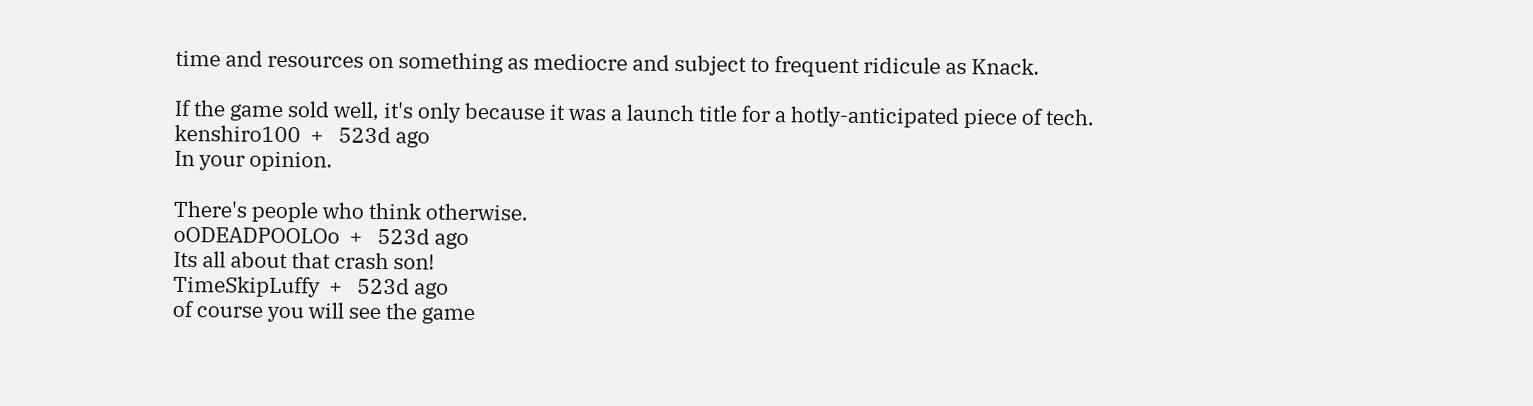time and resources on something as mediocre and subject to frequent ridicule as Knack.

If the game sold well, it's only because it was a launch title for a hotly-anticipated piece of tech.
kenshiro100  +   523d ago
In your opinion.

There's people who think otherwise.
oODEADPOOLOo  +   523d ago
Its all about that crash son!
TimeSkipLuffy  +   523d ago
of course you will see the game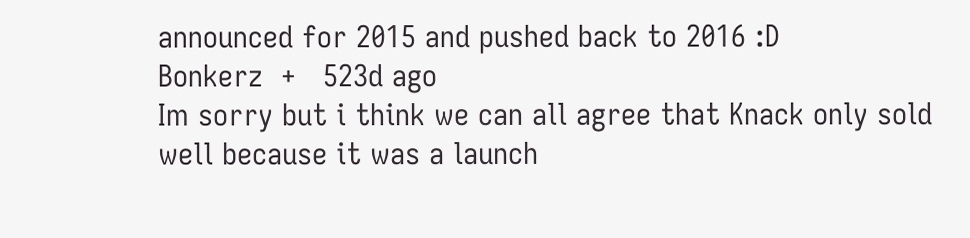announced for 2015 and pushed back to 2016 :D
Bonkerz  +   523d ago
Im sorry but i think we can all agree that Knack only sold well because it was a launch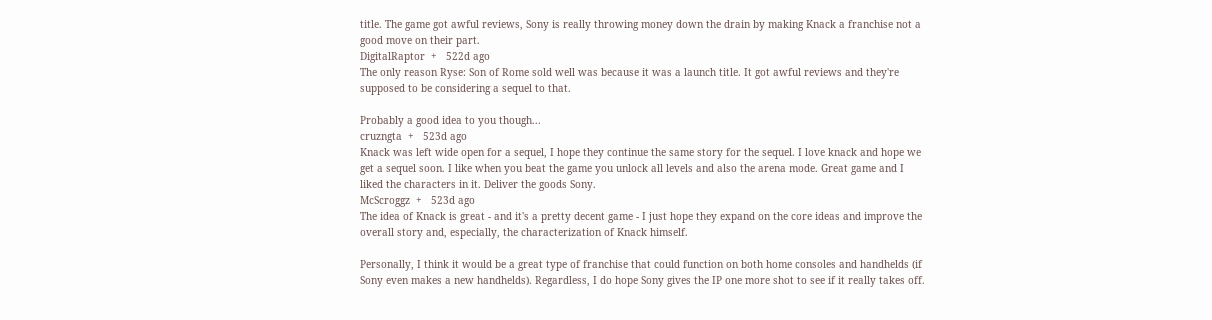title. The game got awful reviews, Sony is really throwing money down the drain by making Knack a franchise not a good move on their part.
DigitalRaptor  +   522d ago
The only reason Ryse: Son of Rome sold well was because it was a launch title. It got awful reviews and they're supposed to be considering a sequel to that.

Probably a good idea to you though...
cruzngta  +   523d ago
Knack was left wide open for a sequel, I hope they continue the same story for the sequel. I love knack and hope we get a sequel soon. I like when you beat the game you unlock all levels and also the arena mode. Great game and I liked the characters in it. Deliver the goods Sony.
McScroggz  +   523d ago
The idea of Knack is great - and it's a pretty decent game - I just hope they expand on the core ideas and improve the overall story and, especially, the characterization of Knack himself.

Personally, I think it would be a great type of franchise that could function on both home consoles and handhelds (if Sony even makes a new handhelds). Regardless, I do hope Sony gives the IP one more shot to see if it really takes off.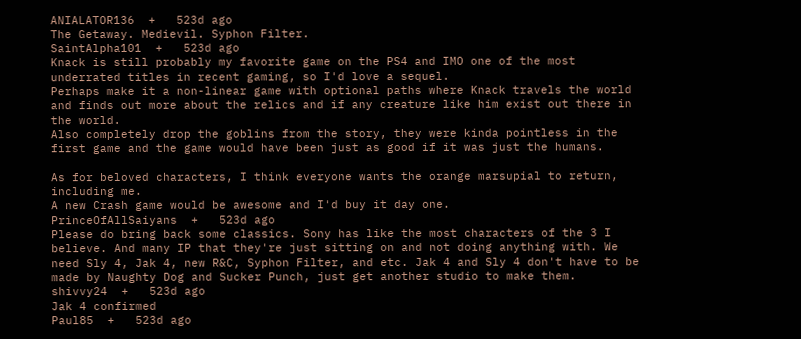ANIALATOR136  +   523d ago
The Getaway. Medievil. Syphon Filter.
SaintAlpha101  +   523d ago
Knack is still probably my favorite game on the PS4 and IMO one of the most underrated titles in recent gaming, so I'd love a sequel.
Perhaps make it a non-linear game with optional paths where Knack travels the world and finds out more about the relics and if any creature like him exist out there in the world.
Also completely drop the goblins from the story, they were kinda pointless in the first game and the game would have been just as good if it was just the humans.

As for beloved characters, I think everyone wants the orange marsupial to return, including me.
A new Crash game would be awesome and I'd buy it day one.
PrinceOfAllSaiyans  +   523d ago
Please do bring back some classics. Sony has like the most characters of the 3 I believe. And many IP that they're just sitting on and not doing anything with. We need Sly 4, Jak 4, new R&C, Syphon Filter, and etc. Jak 4 and Sly 4 don't have to be made by Naughty Dog and Sucker Punch, just get another studio to make them.
shivvy24  +   523d ago
Jak 4 confirmed
Paul85  +   523d ago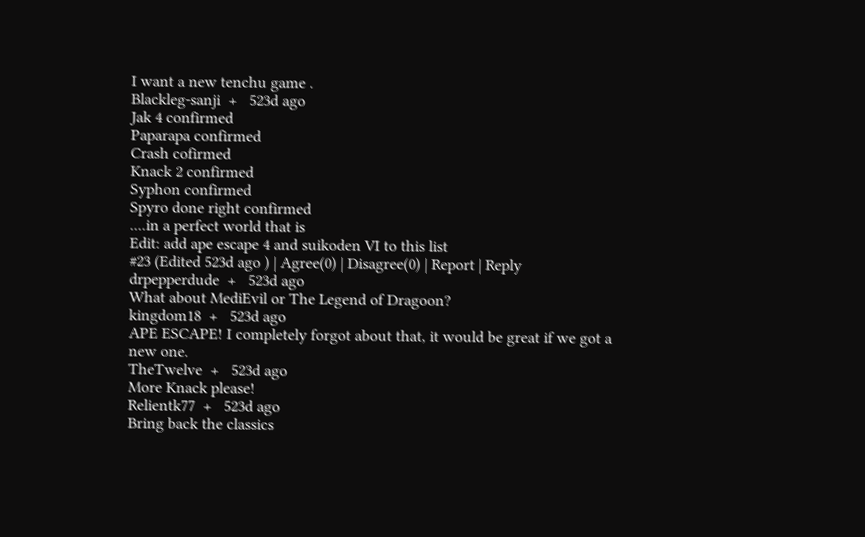I want a new tenchu game .
Blackleg-sanji  +   523d ago
Jak 4 confirmed
Paparapa confirmed
Crash cofirmed
Knack 2 confirmed
Syphon confirmed
Spyro done right confirmed
....in a perfect world that is
Edit: add ape escape 4 and suikoden VI to this list
#23 (Edited 523d ago ) | Agree(0) | Disagree(0) | Report | Reply
drpepperdude  +   523d ago
What about MediEvil or The Legend of Dragoon?
kingdom18  +   523d ago
APE ESCAPE! I completely forgot about that, it would be great if we got a new one.
TheTwelve  +   523d ago
More Knack please!
Relientk77  +   523d ago
Bring back the classics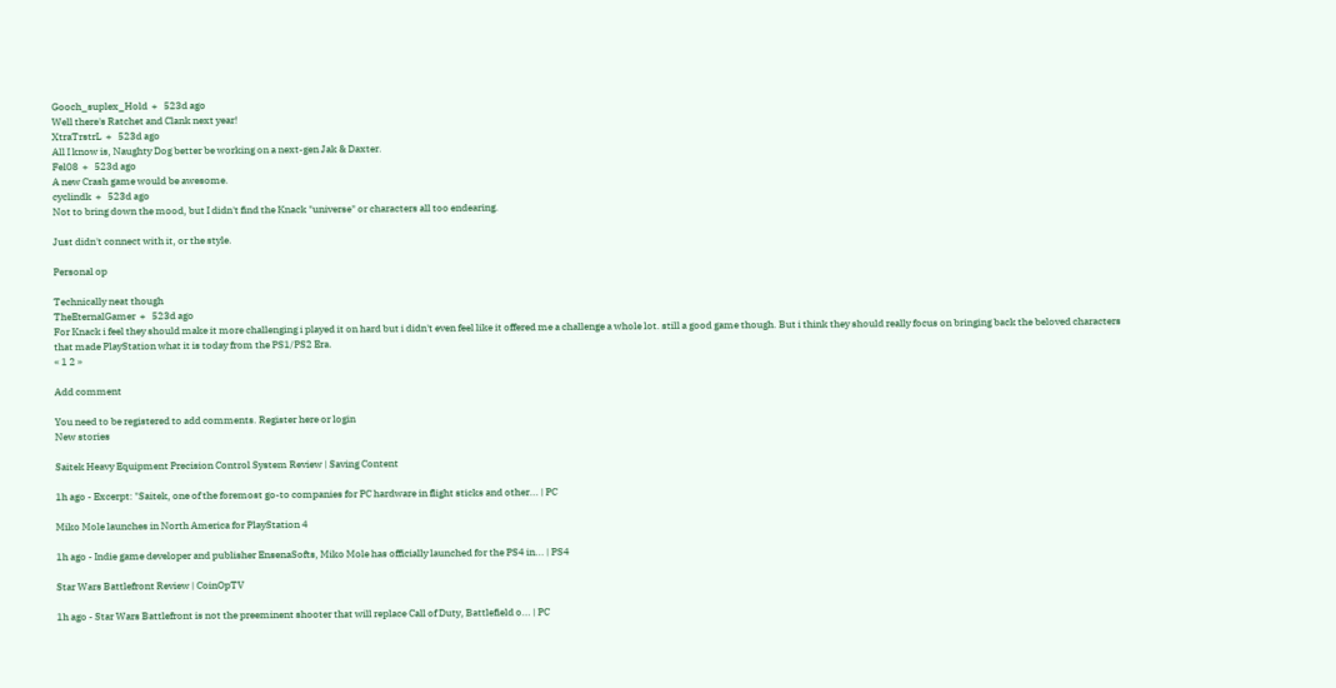Gooch_suplex_Hold  +   523d ago
Well there's Ratchet and Clank next year!
XtraTrstrL  +   523d ago
All I know is, Naughty Dog better be working on a next-gen Jak & Daxter.
Fel08  +   523d ago
A new Crash game would be awesome.
cyclindk  +   523d ago
Not to bring down the mood, but I didn't find the Knack "universe" or characters all too endearing.

Just didn't connect with it, or the style.

Personal op

Technically neat though
TheEternalGamer  +   523d ago
For Knack i feel they should make it more challenging i played it on hard but i didn't even feel like it offered me a challenge a whole lot. still a good game though. But i think they should really focus on bringing back the beloved characters that made PlayStation what it is today from the PS1/PS2 Era.
« 1 2 »

Add comment

You need to be registered to add comments. Register here or login
New stories

Saitek Heavy Equipment Precision Control System Review | Saving Content

1h ago - Excerpt: "Saitek, one of the foremost go-to companies for PC hardware in flight sticks and other... | PC

Miko Mole launches in North America for PlayStation 4

1h ago - Indie game developer and publisher EnsenaSofts, Miko Mole has officially launched for the PS4 in... | PS4

Star Wars Battlefront Review | CoinOpTV

1h ago - Star Wars Battlefront is not the preeminent shooter that will replace Call of Duty, Battlefield o... | PC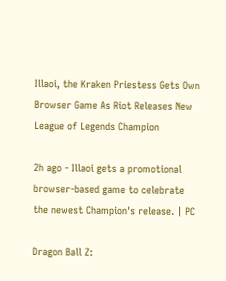Illaoi, the Kraken Priestess Gets Own Browser Game As Riot Releases New League of Legends Champion

2h ago - Illaoi gets a promotional browser-based game to celebrate the newest Champion's release. | PC

Dragon Ball Z: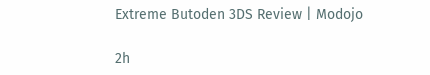Extreme Butoden 3DS Review | Modojo

2h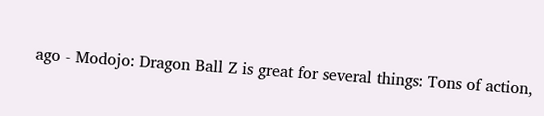ago - Modojo: Dragon Ball Z is great for several things: Tons of action,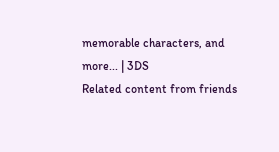memorable characters, and more... | 3DS
Related content from friends